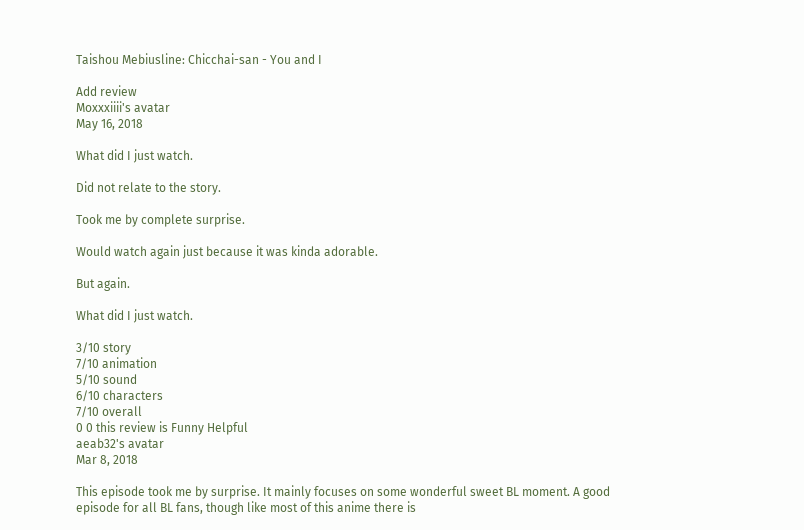Taishou Mebiusline: Chicchai-san - You and I

Add review
Moxxxiiii's avatar
May 16, 2018

What did I just watch.

Did not relate to the story.

Took me by complete surprise.

Would watch again just because it was kinda adorable.

But again.

What did I just watch.

3/10 story
7/10 animation
5/10 sound
6/10 characters
7/10 overall
0 0 this review is Funny Helpful
aeab32's avatar
Mar 8, 2018

This episode took me by surprise. It mainly focuses on some wonderful sweet BL moment. A good episode for all BL fans, though like most of this anime there is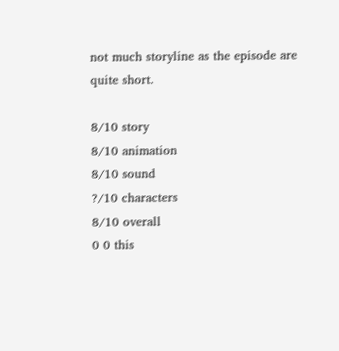not much storyline as the episode are quite short.

8/10 story
8/10 animation
8/10 sound
?/10 characters
8/10 overall
0 0 this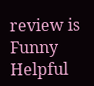review is Funny Helpful